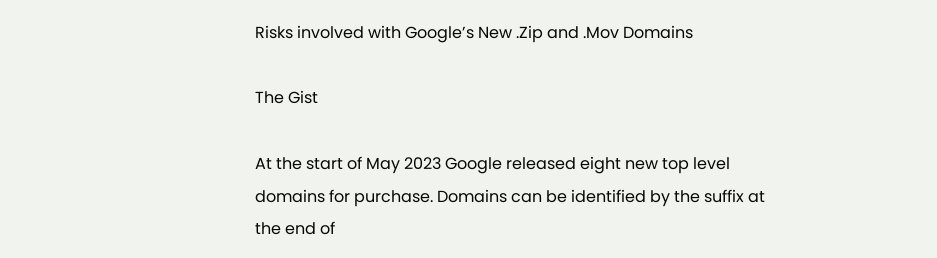Risks involved with Google’s New .Zip and .Mov Domains

The Gist

At the start of May 2023 Google released eight new top level domains for purchase. Domains can be identified by the suffix at the end of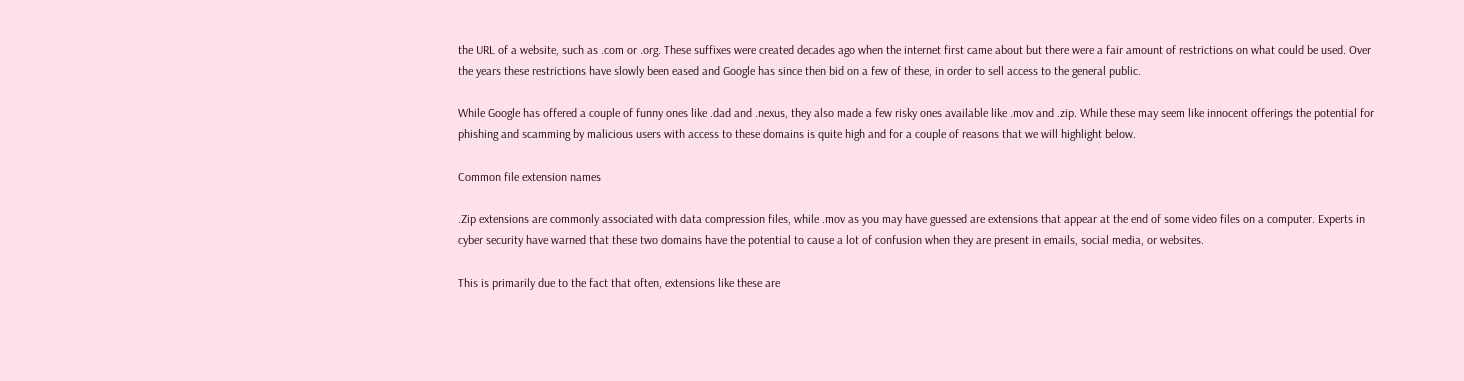the URL of a website, such as .com or .org. These suffixes were created decades ago when the internet first came about but there were a fair amount of restrictions on what could be used. Over the years these restrictions have slowly been eased and Google has since then bid on a few of these, in order to sell access to the general public.

While Google has offered a couple of funny ones like .dad and .nexus, they also made a few risky ones available like .mov and .zip. While these may seem like innocent offerings the potential for phishing and scamming by malicious users with access to these domains is quite high and for a couple of reasons that we will highlight below.

Common file extension names

.Zip extensions are commonly associated with data compression files, while .mov as you may have guessed are extensions that appear at the end of some video files on a computer. Experts in cyber security have warned that these two domains have the potential to cause a lot of confusion when they are present in emails, social media, or websites.

This is primarily due to the fact that often, extensions like these are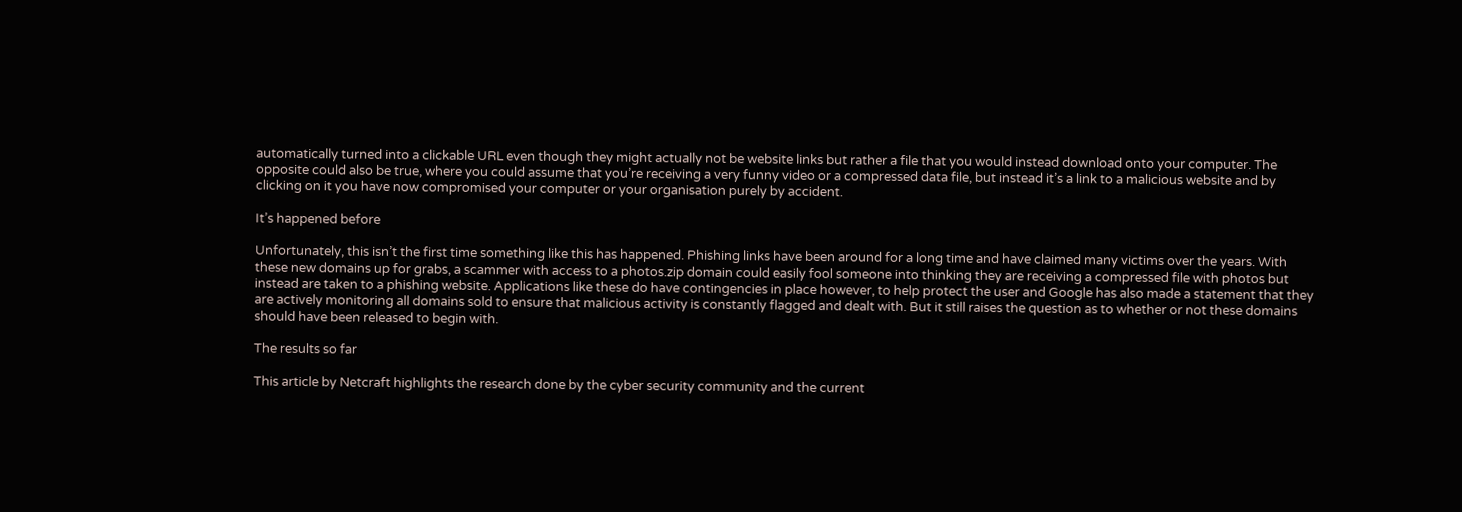automatically turned into a clickable URL even though they might actually not be website links but rather a file that you would instead download onto your computer. The opposite could also be true, where you could assume that you’re receiving a very funny video or a compressed data file, but instead it’s a link to a malicious website and by clicking on it you have now compromised your computer or your organisation purely by accident.

It’s happened before

Unfortunately, this isn’t the first time something like this has happened. Phishing links have been around for a long time and have claimed many victims over the years. With these new domains up for grabs, a scammer with access to a photos.zip domain could easily fool someone into thinking they are receiving a compressed file with photos but instead are taken to a phishing website. Applications like these do have contingencies in place however, to help protect the user and Google has also made a statement that they are actively monitoring all domains sold to ensure that malicious activity is constantly flagged and dealt with. But it still raises the question as to whether or not these domains should have been released to begin with.

The results so far

This article by Netcraft highlights the research done by the cyber security community and the current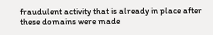fraudulent activity that is already in place after these domains were made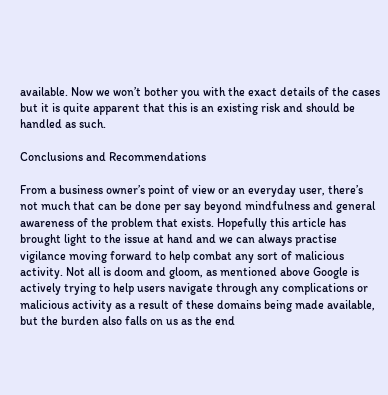available. Now we won’t bother you with the exact details of the cases but it is quite apparent that this is an existing risk and should be handled as such.

Conclusions and Recommendations

From a business owner’s point of view or an everyday user, there’s not much that can be done per say beyond mindfulness and general awareness of the problem that exists. Hopefully this article has brought light to the issue at hand and we can always practise vigilance moving forward to help combat any sort of malicious activity. Not all is doom and gloom, as mentioned above Google is actively trying to help users navigate through any complications or malicious activity as a result of these domains being made available, but the burden also falls on us as the end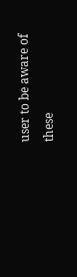user to be aware of these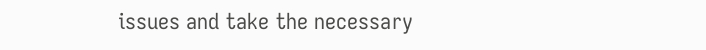issues and take the necessary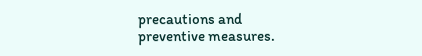precautions and preventive measures.